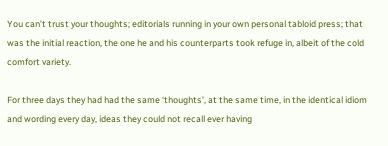You can’t trust your thoughts; editorials running in your own personal tabloid press; that was the initial reaction, the one he and his counterparts took refuge in, albeit of the cold comfort variety.

For three days they had had the same ‘thoughts’, at the same time, in the identical idiom and wording every day, ideas they could not recall ever having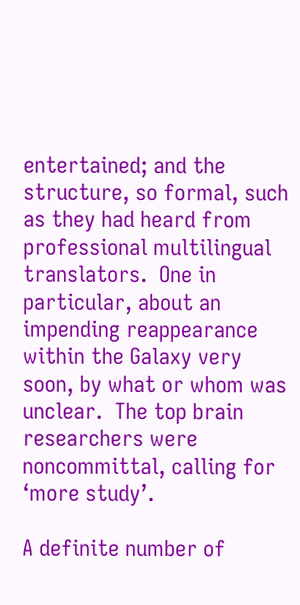entertained; and the structure, so formal, such as they had heard from professional multilingual translators.  One in particular, about an impending reappearance within the Galaxy very soon, by what or whom was unclear.  The top brain researchers were noncommittal, calling for ‘more study’.

A definite number of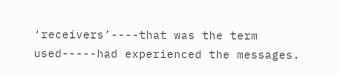‘receivers’----that was the term used-----had experienced the messages.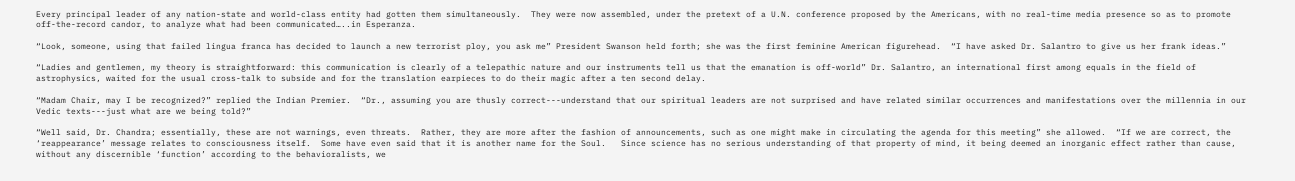Every principal leader of any nation-state and world-class entity had gotten them simultaneously.  They were now assembled, under the pretext of a U.N. conference proposed by the Americans, with no real-time media presence so as to promote off-the-record candor, to analyze what had been communicated…..in Esperanza.

“Look, someone, using that failed lingua franca has decided to launch a new terrorist ploy, you ask me” President Swanson held forth; she was the first feminine American figurehead.  “I have asked Dr. Salantro to give us her frank ideas.”

“Ladies and gentlemen, my theory is straightforward: this communication is clearly of a telepathic nature and our instruments tell us that the emanation is off-world” Dr. Salantro, an international first among equals in the field of astrophysics, waited for the usual cross-talk to subside and for the translation earpieces to do their magic after a ten second delay.

“Madam Chair, may I be recognized?” replied the Indian Premier.  “Dr., assuming you are thusly correct---understand that our spiritual leaders are not surprised and have related similar occurrences and manifestations over the millennia in our Vedic texts---just what are we being told?”

“Well said, Dr. Chandra; essentially, these are not warnings, even threats.  Rather, they are more after the fashion of announcements, such as one might make in circulating the agenda for this meeting” she allowed.  “If we are correct, the ‘reappearance’ message relates to consciousness itself.  Some have even said that it is another name for the Soul.   Since science has no serious understanding of that property of mind, it being deemed an inorganic effect rather than cause, without any discernible ‘function’ according to the behavioralists, we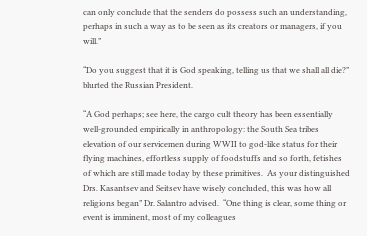can only conclude that the senders do possess such an understanding, perhaps in such a way as to be seen as its creators or managers, if you will.”

“Do you suggest that it is God speaking, telling us that we shall all die?” blurted the Russian President.

“A God perhaps; see here, the cargo cult theory has been essentially well-grounded empirically in anthropology: the South Sea tribes elevation of our servicemen during WWII to god-like status for their flying machines, effortless supply of foodstuffs and so forth, fetishes of which are still made today by these primitives.  As your distinguished Drs. Kasantsev and Seitsev have wisely concluded, this was how all religions began” Dr. Salantro advised.  “One thing is clear, some thing or event is imminent, most of my colleagues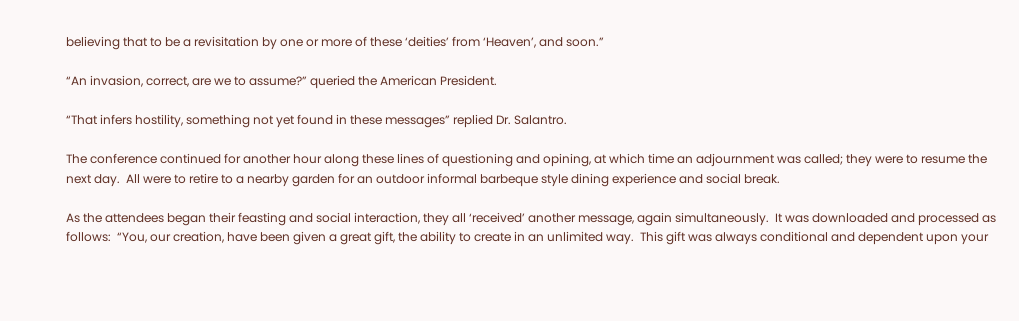believing that to be a revisitation by one or more of these ‘deities’ from ‘Heaven’, and soon.”

“An invasion, correct, are we to assume?” queried the American President.

“That infers hostility, something not yet found in these messages” replied Dr. Salantro.

The conference continued for another hour along these lines of questioning and opining, at which time an adjournment was called; they were to resume the next day.  All were to retire to a nearby garden for an outdoor informal barbeque style dining experience and social break.

As the attendees began their feasting and social interaction, they all ‘received’ another message, again simultaneously.  It was downloaded and processed as follows:  “You, our creation, have been given a great gift, the ability to create in an unlimited way.  This gift was always conditional and dependent upon your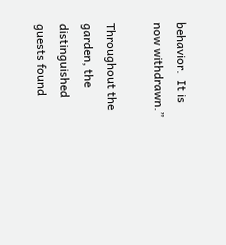behavior.  It is now withdrawn.”

Throughout the garden, the distinguished guests found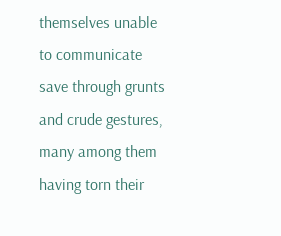themselves unable to communicate save through grunts and crude gestures, many among them having torn their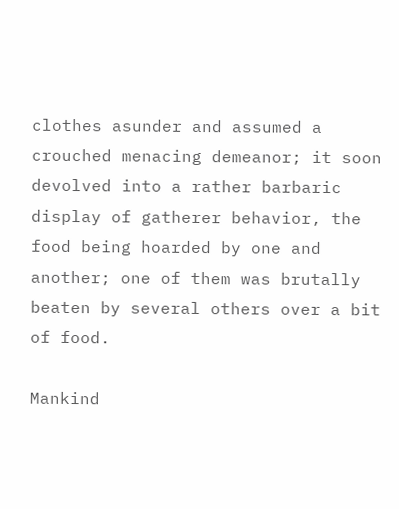clothes asunder and assumed a crouched menacing demeanor; it soon devolved into a rather barbaric display of gatherer behavior, the food being hoarded by one and another; one of them was brutally beaten by several others over a bit of food.

Mankind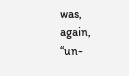was, again, “un-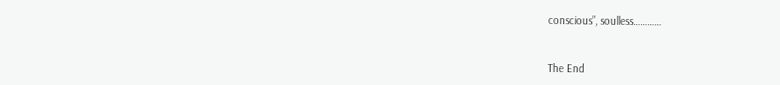conscious”, soulless…………


The End